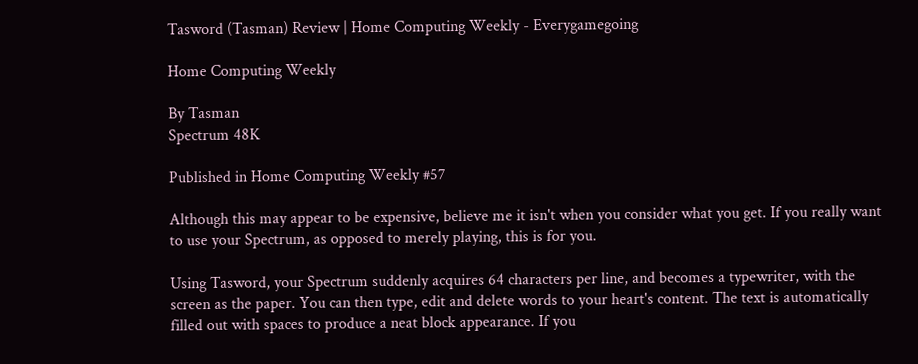Tasword (Tasman) Review | Home Computing Weekly - Everygamegoing

Home Computing Weekly

By Tasman
Spectrum 48K

Published in Home Computing Weekly #57

Although this may appear to be expensive, believe me it isn't when you consider what you get. If you really want to use your Spectrum, as opposed to merely playing, this is for you.

Using Tasword, your Spectrum suddenly acquires 64 characters per line, and becomes a typewriter, with the screen as the paper. You can then type, edit and delete words to your heart's content. The text is automatically filled out with spaces to produce a neat block appearance. If you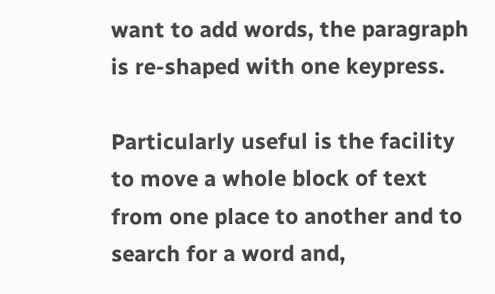want to add words, the paragraph is re-shaped with one keypress.

Particularly useful is the facility to move a whole block of text from one place to another and to search for a word and,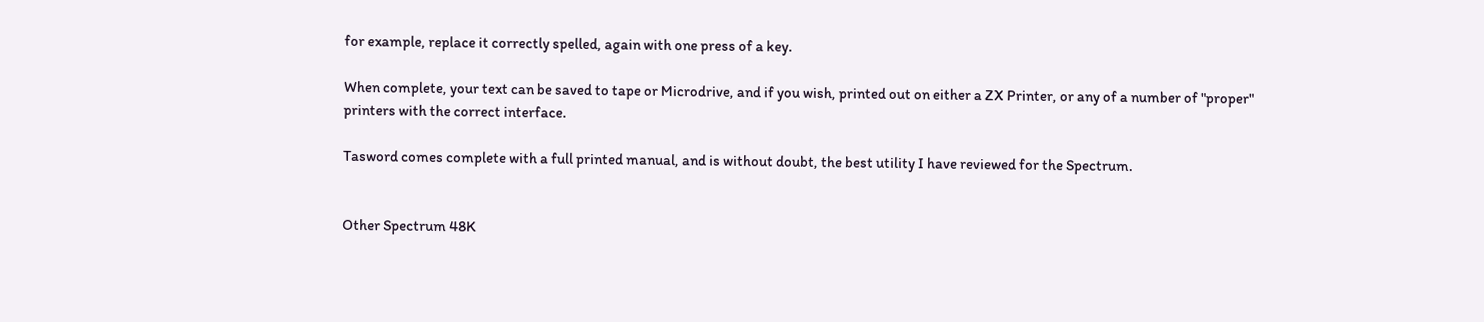for example, replace it correctly spelled, again with one press of a key.

When complete, your text can be saved to tape or Microdrive, and if you wish, printed out on either a ZX Printer, or any of a number of "proper" printers with the correct interface.

Tasword comes complete with a full printed manual, and is without doubt, the best utility I have reviewed for the Spectrum.


Other Spectrum 48K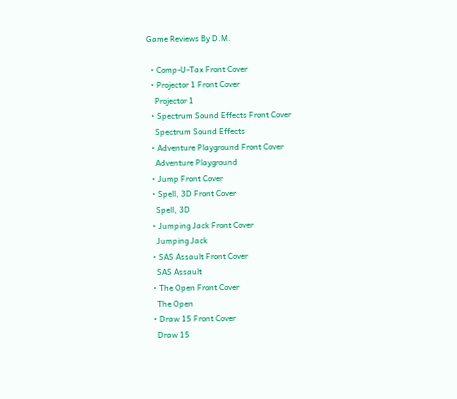Game Reviews By D.M.

  • Comp-U-Tax Front Cover
  • Projector 1 Front Cover
    Projector 1
  • Spectrum Sound Effects Front Cover
    Spectrum Sound Effects
  • Adventure Playground Front Cover
    Adventure Playground
  • Jump Front Cover
  • Spell, 3D Front Cover
    Spell, 3D
  • Jumping Jack Front Cover
    Jumping Jack
  • SAS Assault Front Cover
    SAS Assault
  • The Open Front Cover
    The Open
  • Draw 15 Front Cover
    Draw 15